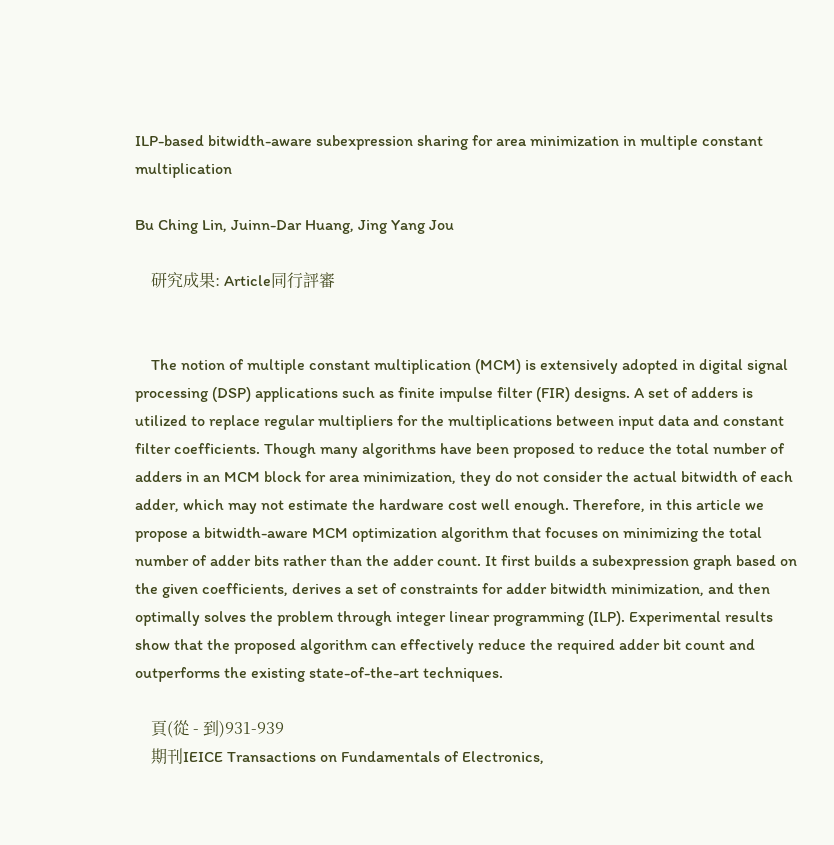ILP-based bitwidth-aware subexpression sharing for area minimization in multiple constant multiplication

Bu Ching Lin, Juinn-Dar Huang, Jing Yang Jou

    研究成果: Article同行評審


    The notion of multiple constant multiplication (MCM) is extensively adopted in digital signal processing (DSP) applications such as finite impulse filter (FIR) designs. A set of adders is utilized to replace regular multipliers for the multiplications between input data and constant filter coefficients. Though many algorithms have been proposed to reduce the total number of adders in an MCM block for area minimization, they do not consider the actual bitwidth of each adder, which may not estimate the hardware cost well enough. Therefore, in this article we propose a bitwidth-aware MCM optimization algorithm that focuses on minimizing the total number of adder bits rather than the adder count. It first builds a subexpression graph based on the given coefficients, derives a set of constraints for adder bitwidth minimization, and then optimally solves the problem through integer linear programming (ILP). Experimental results show that the proposed algorithm can effectively reduce the required adder bit count and outperforms the existing state-of-the-art techniques.

    頁(從 - 到)931-939
    期刊IEICE Transactions on Fundamentals of Electronics,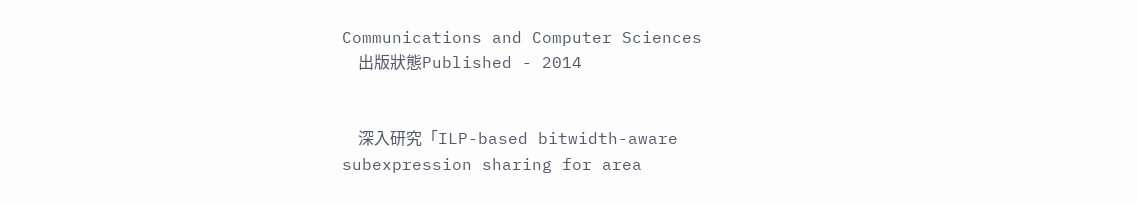Communications and Computer Sciences
    出版狀態Published - 2014


    深入研究「ILP-based bitwidth-aware subexpression sharing for area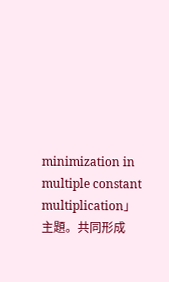minimization in multiple constant multiplication」主題。共同形成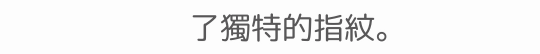了獨特的指紋。